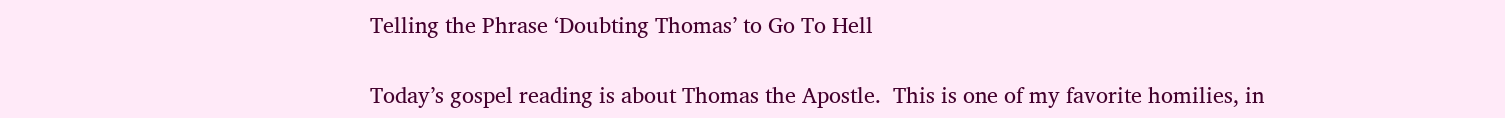Telling the Phrase ‘Doubting Thomas’ to Go To Hell

Today’s gospel reading is about Thomas the Apostle.  This is one of my favorite homilies, in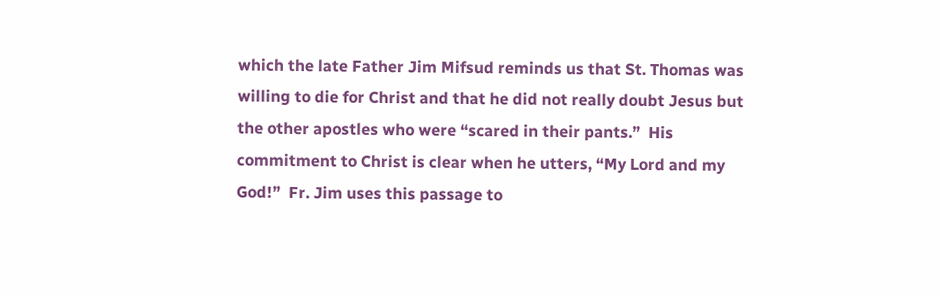which the late Father Jim Mifsud reminds us that St. Thomas was willing to die for Christ and that he did not really doubt Jesus but the other apostles who were “scared in their pants.”  His commitment to Christ is clear when he utters, “My Lord and my God!”  Fr. Jim uses this passage to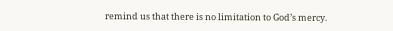remind us that there is no limitation to God’s mercy.